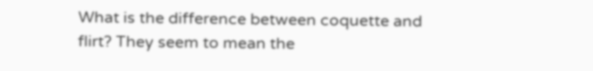What is the difference between coquette and flirt? They seem to mean the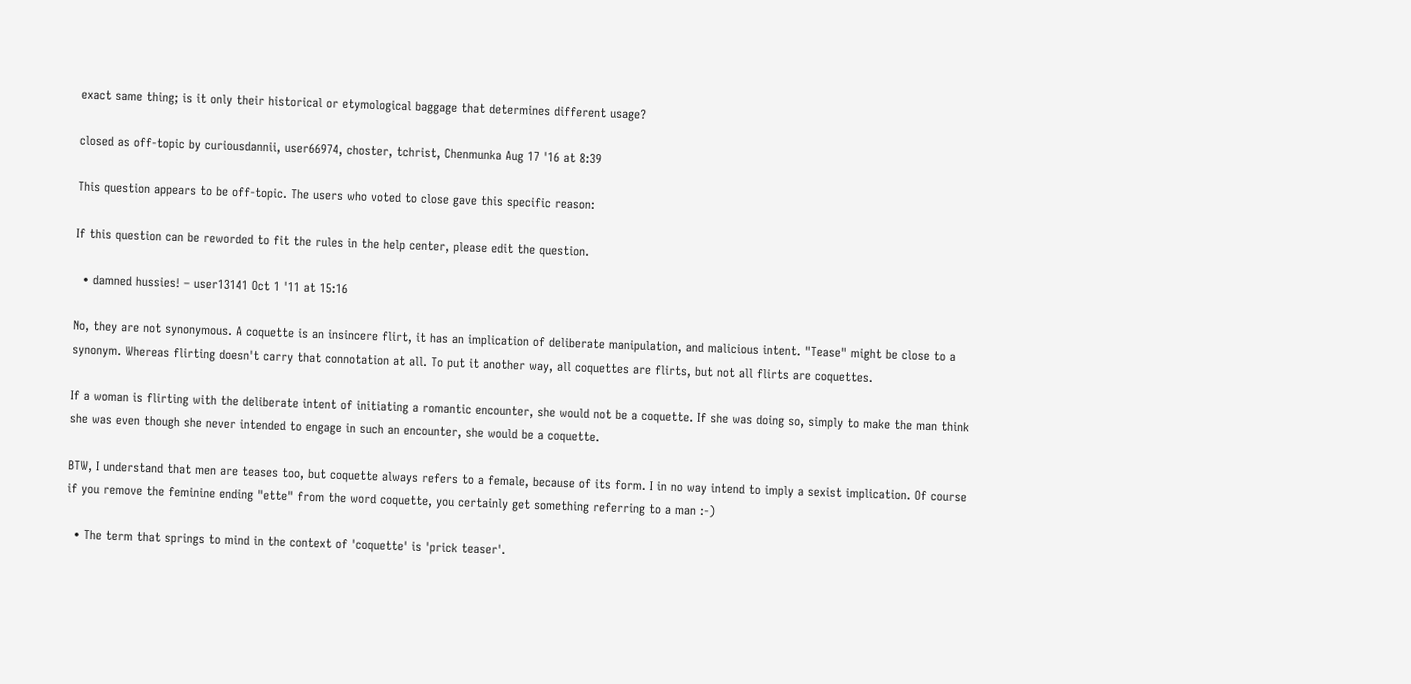exact same thing; is it only their historical or etymological baggage that determines different usage?

closed as off-topic by curiousdannii, user66974, choster, tchrist, Chenmunka Aug 17 '16 at 8:39

This question appears to be off-topic. The users who voted to close gave this specific reason:

If this question can be reworded to fit the rules in the help center, please edit the question.

  • damned hussies! – user13141 Oct 1 '11 at 15:16

No, they are not synonymous. A coquette is an insincere flirt, it has an implication of deliberate manipulation, and malicious intent. "Tease" might be close to a synonym. Whereas flirting doesn't carry that connotation at all. To put it another way, all coquettes are flirts, but not all flirts are coquettes.

If a woman is flirting with the deliberate intent of initiating a romantic encounter, she would not be a coquette. If she was doing so, simply to make the man think she was even though she never intended to engage in such an encounter, she would be a coquette.

BTW, I understand that men are teases too, but coquette always refers to a female, because of its form. I in no way intend to imply a sexist implication. Of course if you remove the feminine ending "ette" from the word coquette, you certainly get something referring to a man :-)

  • The term that springs to mind in the context of 'coquette' is 'prick teaser'.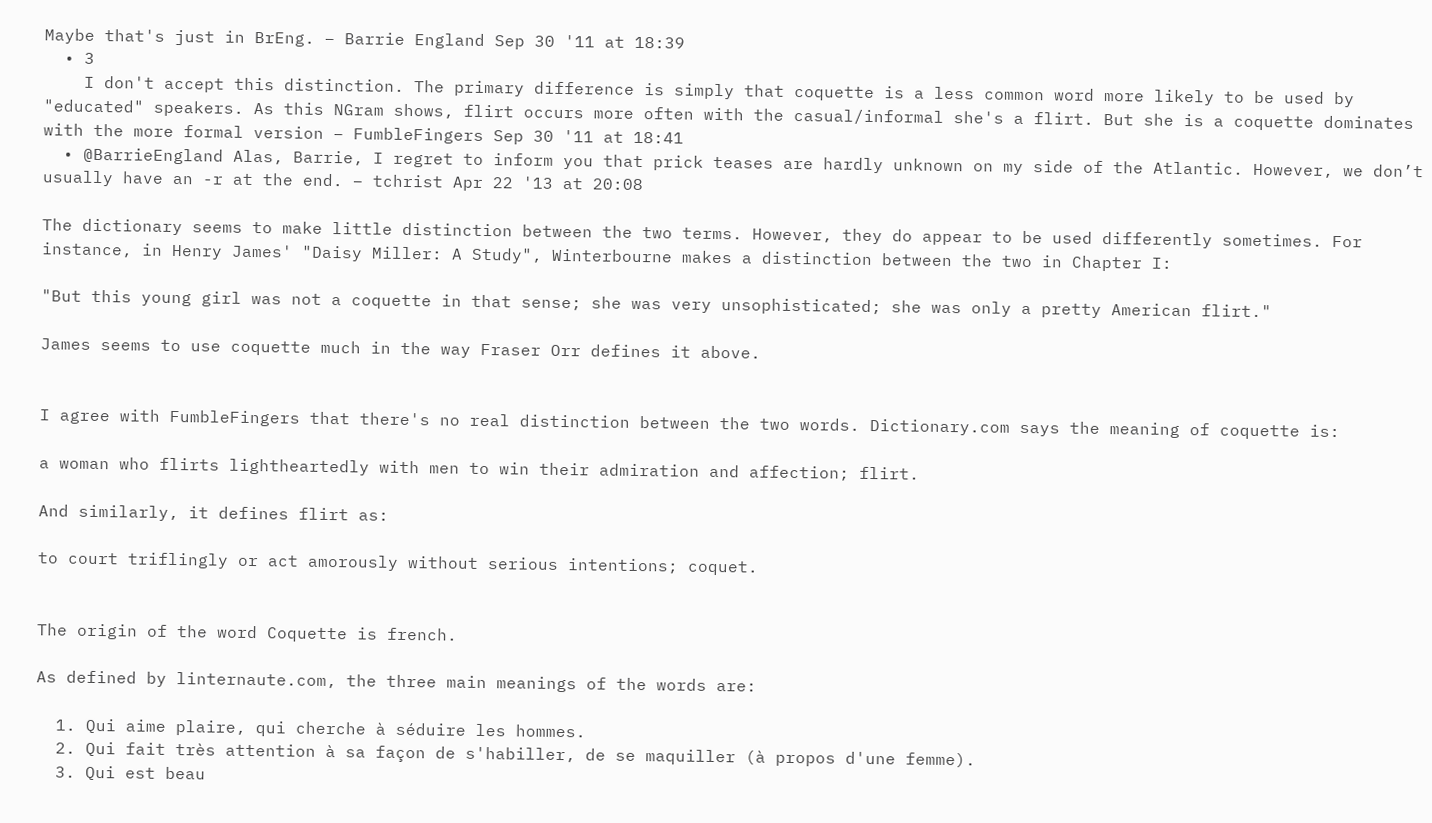Maybe that's just in BrEng. – Barrie England Sep 30 '11 at 18:39
  • 3
    I don't accept this distinction. The primary difference is simply that coquette is a less common word more likely to be used by "educated" speakers. As this NGram shows, flirt occurs more often with the casual/informal she's a flirt. But she is a coquette dominates with the more formal version – FumbleFingers Sep 30 '11 at 18:41
  • @BarrieEngland Alas, Barrie, I regret to inform you that prick teases are hardly unknown on my side of the Atlantic. However, we don’t usually have an -r at the end. – tchrist Apr 22 '13 at 20:08

The dictionary seems to make little distinction between the two terms. However, they do appear to be used differently sometimes. For instance, in Henry James' "Daisy Miller: A Study", Winterbourne makes a distinction between the two in Chapter I:

"But this young girl was not a coquette in that sense; she was very unsophisticated; she was only a pretty American flirt."

James seems to use coquette much in the way Fraser Orr defines it above.


I agree with FumbleFingers that there's no real distinction between the two words. Dictionary.com says the meaning of coquette is:

a woman who flirts lightheartedly with men to win their admiration and affection; flirt.

And similarly, it defines flirt as:

to court triflingly or act amorously without serious intentions; coquet.


The origin of the word Coquette is french.

As defined by linternaute.com, the three main meanings of the words are:

  1. Qui aime plaire, qui cherche à séduire les hommes.
  2. Qui fait très attention à sa façon de s'habiller, de se maquiller (à propos d'une femme).
  3. Qui est beau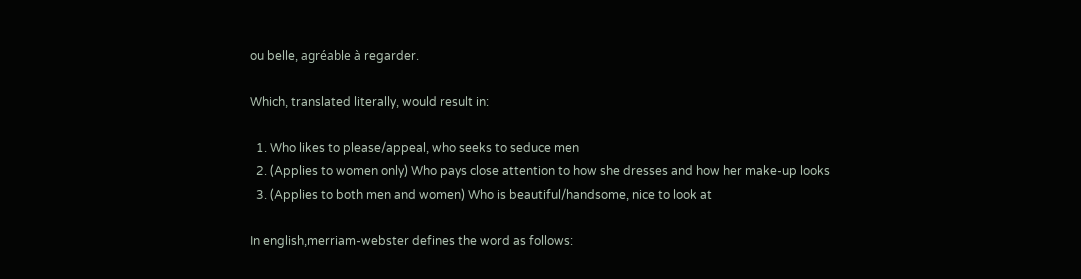ou belle, agréable à regarder.

Which, translated literally, would result in:

  1. Who likes to please/appeal, who seeks to seduce men
  2. (Applies to women only) Who pays close attention to how she dresses and how her make-up looks
  3. (Applies to both men and women) Who is beautiful/handsome, nice to look at

In english,merriam-webster defines the word as follows: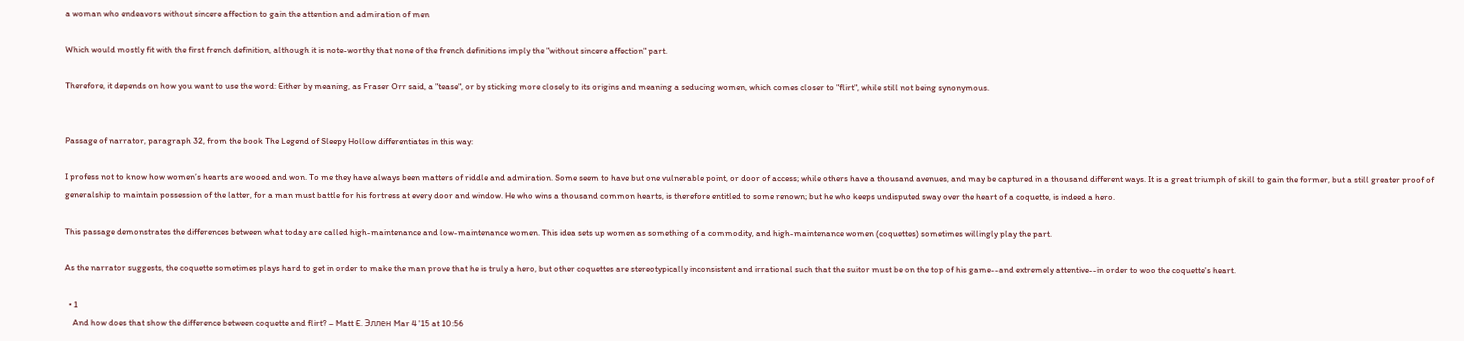a woman who endeavors without sincere affection to gain the attention and admiration of men

Which would mostly fit with the first french definition, although it is note-worthy that none of the french definitions imply the "without sincere affection" part.

Therefore, it depends on how you want to use the word: Either by meaning, as Fraser Orr said, a "tease", or by sticking more closely to its origins and meaning a seducing women, which comes closer to "flirt", while still not being synonymous.


Passage of narrator, paragraph 32, from the book The Legend of Sleepy Hollow differentiates in this way:

I profess not to know how women’s hearts are wooed and won. To me they have always been matters of riddle and admiration. Some seem to have but one vulnerable point, or door of access; while others have a thousand avenues, and may be captured in a thousand different ways. It is a great triumph of skill to gain the former, but a still greater proof of generalship to maintain possession of the latter, for a man must battle for his fortress at every door and window. He who wins a thousand common hearts, is therefore entitled to some renown; but he who keeps undisputed sway over the heart of a coquette, is indeed a hero.

This passage demonstrates the differences between what today are called high-maintenance and low-maintenance women. This idea sets up women as something of a commodity, and high-maintenance women (coquettes) sometimes willingly play the part.

As the narrator suggests, the coquette sometimes plays hard to get in order to make the man prove that he is truly a hero, but other coquettes are stereotypically inconsistent and irrational such that the suitor must be on the top of his game--and extremely attentive--in order to woo the coquette's heart.

  • 1
    And how does that show the difference between coquette and flirt? – Matt E. Эллен Mar 4 '15 at 10:56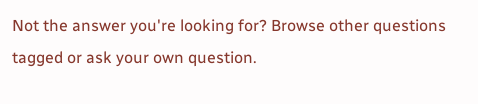Not the answer you're looking for? Browse other questions tagged or ask your own question.